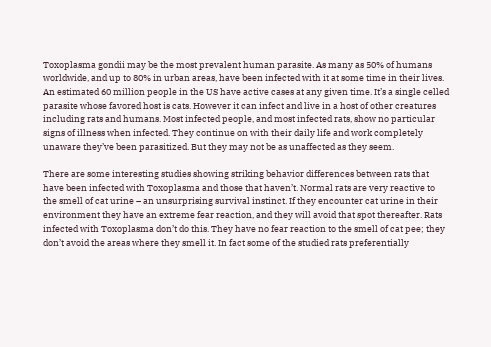Toxoplasma gondii may be the most prevalent human parasite. As many as 50% of humans worldwide, and up to 80% in urban areas, have been infected with it at some time in their lives. An estimated 60 million people in the US have active cases at any given time. It’s a single celled parasite whose favored host is cats. However it can infect and live in a host of other creatures including rats and humans. Most infected people, and most infected rats, show no particular signs of illness when infected. They continue on with their daily life and work completely unaware they’ve been parasitized. But they may not be as unaffected as they seem.

There are some interesting studies showing striking behavior differences between rats that have been infected with Toxoplasma and those that haven’t. Normal rats are very reactive to the smell of cat urine – an unsurprising survival instinct. If they encounter cat urine in their environment they have an extreme fear reaction, and they will avoid that spot thereafter. Rats infected with Toxoplasma don’t do this. They have no fear reaction to the smell of cat pee; they don’t avoid the areas where they smell it. In fact some of the studied rats preferentially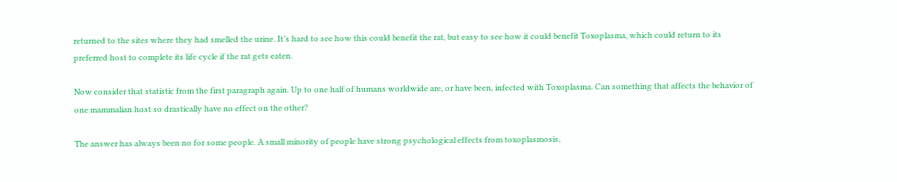returned to the sites where they had smelled the urine. It’s hard to see how this could benefit the rat, but easy to see how it could benefit Toxoplasma, which could return to its preferred host to complete its life cycle if the rat gets eaten.

Now consider that statistic from the first paragraph again. Up to one half of humans worldwide are, or have been, infected with Toxoplasma. Can something that affects the behavior of one mammalian host so drastically have no effect on the other?

The answer has always been no for some people. A small minority of people have strong psychological effects from toxoplasmosis,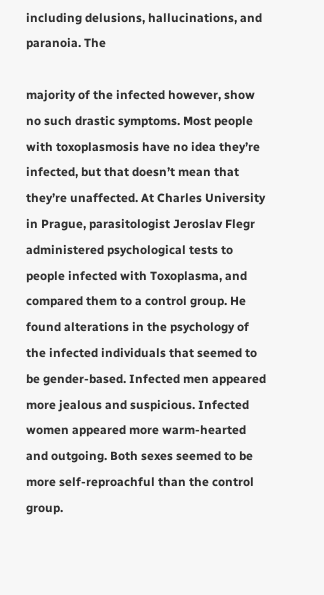including delusions, hallucinations, and paranoia. The

majority of the infected however, show no such drastic symptoms. Most people with toxoplasmosis have no idea they’re infected, but that doesn’t mean that they’re unaffected. At Charles University in Prague, parasitologist Jeroslav Flegr administered psychological tests to people infected with Toxoplasma, and compared them to a control group. He found alterations in the psychology of the infected individuals that seemed to be gender-based. Infected men appeared more jealous and suspicious. Infected women appeared more warm-hearted and outgoing. Both sexes seemed to be more self-reproachful than the control group.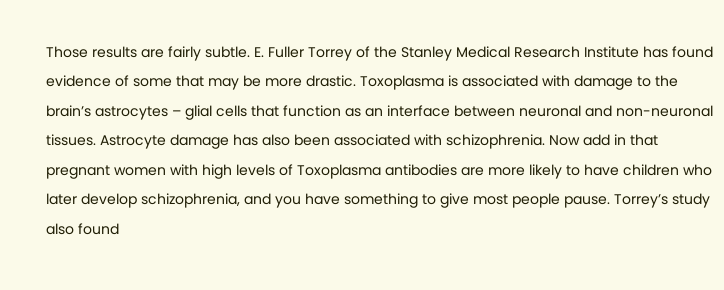Those results are fairly subtle. E. Fuller Torrey of the Stanley Medical Research Institute has found evidence of some that may be more drastic. Toxoplasma is associated with damage to the brain’s astrocytes – glial cells that function as an interface between neuronal and non-neuronal tissues. Astrocyte damage has also been associated with schizophrenia. Now add in that pregnant women with high levels of Toxoplasma antibodies are more likely to have children who later develop schizophrenia, and you have something to give most people pause. Torrey’s study also found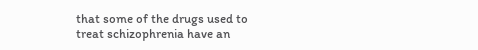that some of the drugs used to treat schizophrenia have an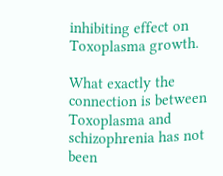inhibiting effect on Toxoplasma growth.

What exactly the connection is between Toxoplasma and schizophrenia has not been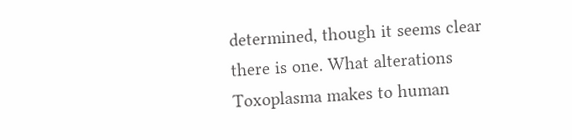determined, though it seems clear there is one. What alterations Toxoplasma makes to human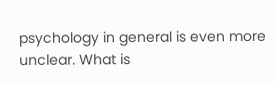psychology in general is even more unclear. What is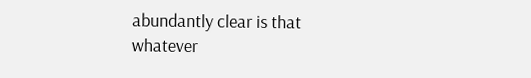abundantly clear is that whatever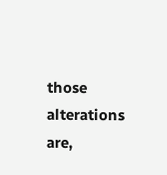those alterations are,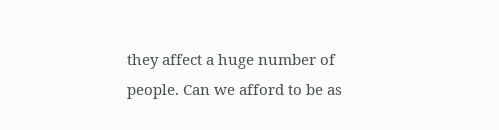they affect a huge number of people. Can we afford to be as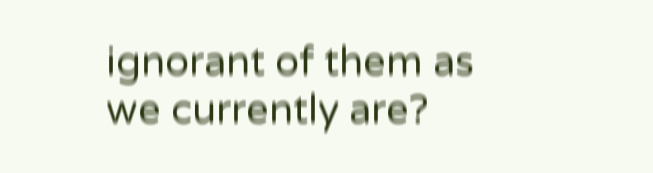ignorant of them as we currently are?